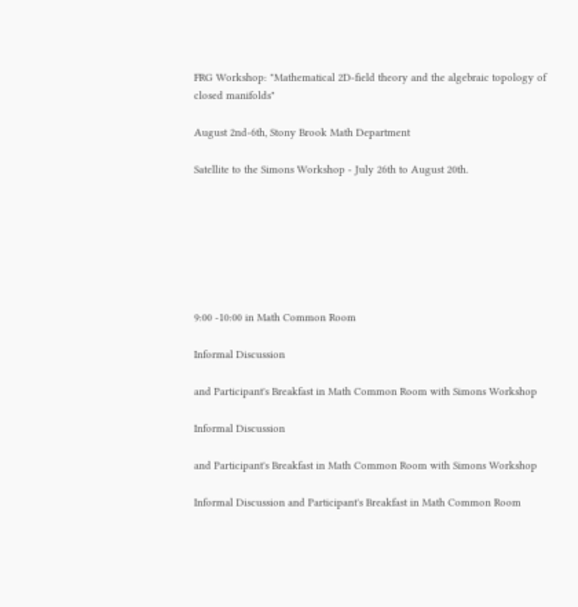FRG Workshop: "Mathematical 2D-field theory and the algebraic topology of closed manifolds"

August 2nd-6th, Stony Brook Math Department

Satellite to the Simons Workshop - July 26th to August 20th.







9:00 -10:00 in Math Common Room

Informal Discussion

and Participant's Breakfast in Math Common Room with Simons Workshop

Informal Discussion

and Participant's Breakfast in Math Common Room with Simons Workshop

Informal Discussion and Participant's Breakfast in Math Common Room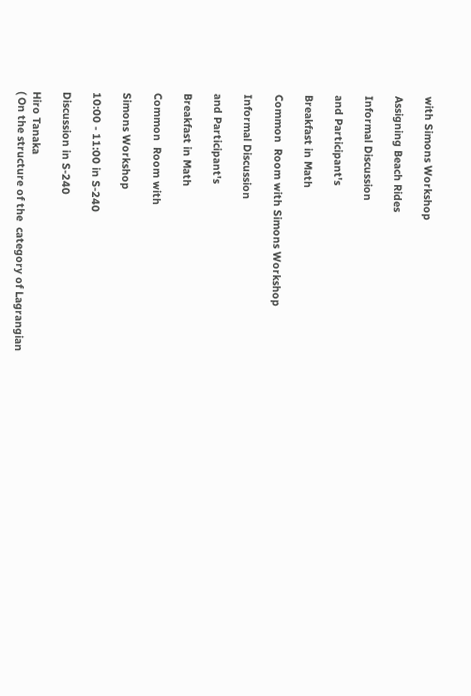with Simons Workshop

Assigning Beach Rides

Informal Discussion

and Participant's

Breakfast in Math

Common  Room with Simons Workshop

Informal Discussion

and Participant's

Breakfast in Math

Common  Room with

Simons Workshop

10:00 - 11:00 in S-240

Discussion in S-240

Hiro Tanaka
( On the structure of the  category of Lagrangian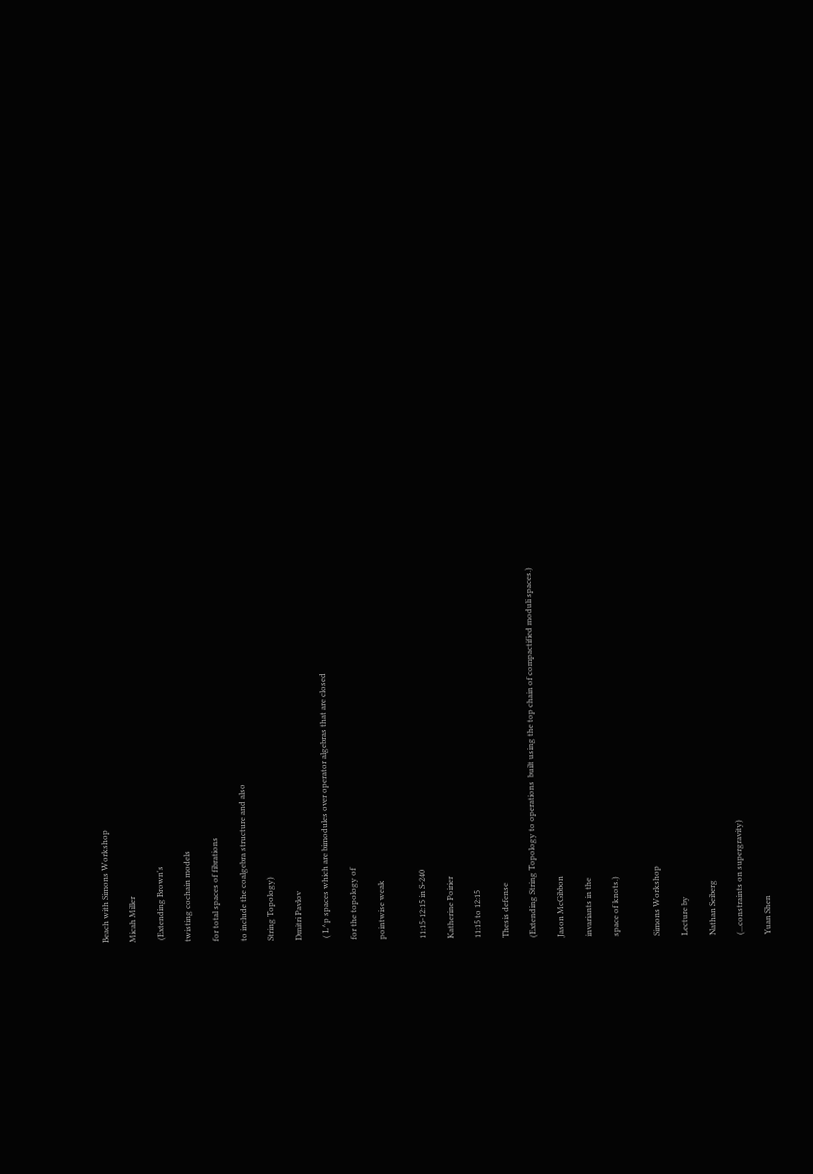Beach with Simons Workshop

Micah Miller

 (Extending Brown's

twisting cochain models

for total spaces of fibrations

to include the coalgebra structure and also

String Topology)

Dmitri Pavlov

 ( L^p spaces which are bimodules over operator algebras that are closed

for the topology of

pointwise weak


11:15-12:15 in S-240

Katherine Poirier

11:15 to 12:15

Thesis defense

(Extending String Topology to operations  built using the top chain of compactified moduli spaces.)

Jason McGibbon

invariants in the

space of knots.)


Simons Workshop

Lecture by

Nathan Seiberg

(...constraints on supergravity)

Yuan Shen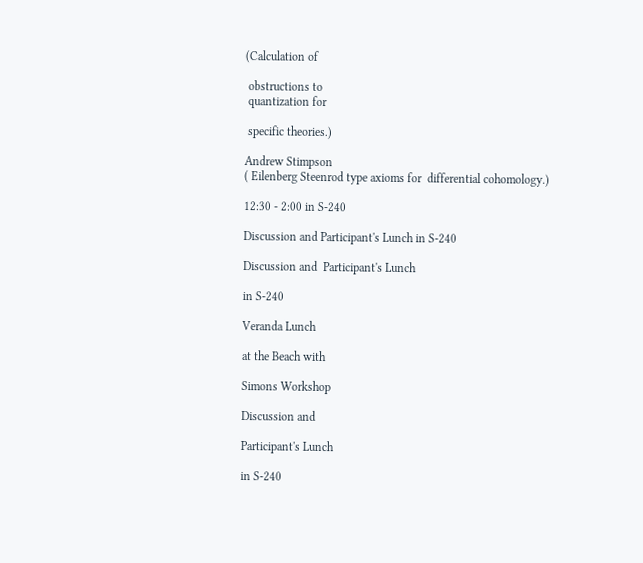(Calculation of

 obstructions to
 quantization for

 specific theories.)

Andrew Stimpson
( Eilenberg Steenrod type axioms for  differential cohomology.)

12:30 - 2:00 in S-240

Discussion and Participant's Lunch in S-240

Discussion and  Participant's Lunch

in S-240

Veranda Lunch

at the Beach with

Simons Workshop

Discussion and

Participant's Lunch

in S-240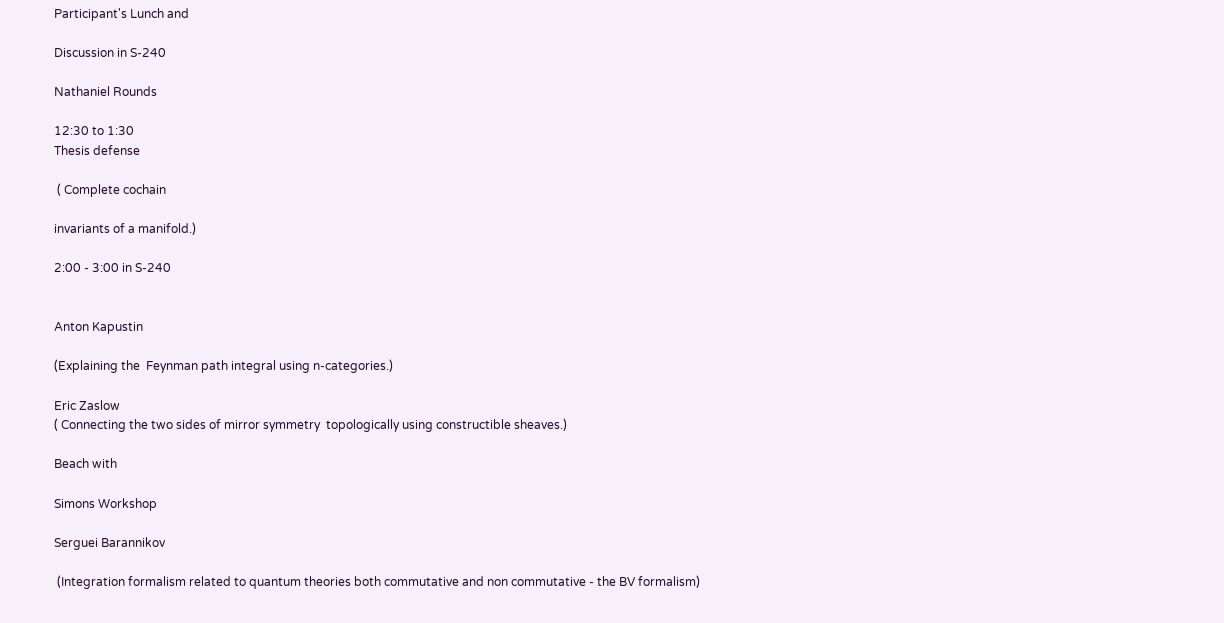Participant's Lunch and

Discussion in S-240

Nathaniel Rounds

12:30 to 1:30
Thesis defense

 ( Complete cochain

invariants of a manifold.)

2:00 - 3:00 in S-240


Anton Kapustin

(Explaining the  Feynman path integral using n-categories.)

Eric Zaslow
( Connecting the two sides of mirror symmetry  topologically using constructible sheaves.)

Beach with

Simons Workshop

Serguei Barannikov

 (Integration formalism related to quantum theories both commutative and non commutative - the BV formalism)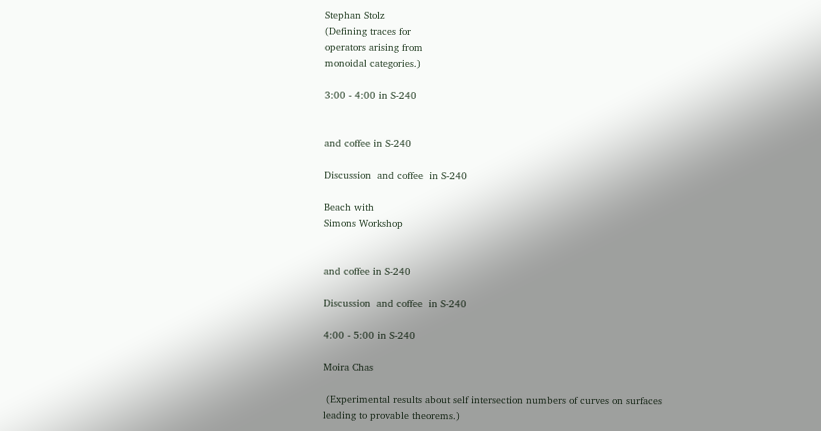Stephan Stolz
(Defining traces for
operators arising from
monoidal categories.)

3:00 - 4:00 in S-240


and coffee in S-240

Discussion  and coffee  in S-240

Beach with
Simons Workshop


and coffee in S-240

Discussion  and coffee  in S-240

4:00 - 5:00 in S-240

Moira Chas

 (Experimental results about self intersection numbers of curves on surfaces leading to provable theorems.)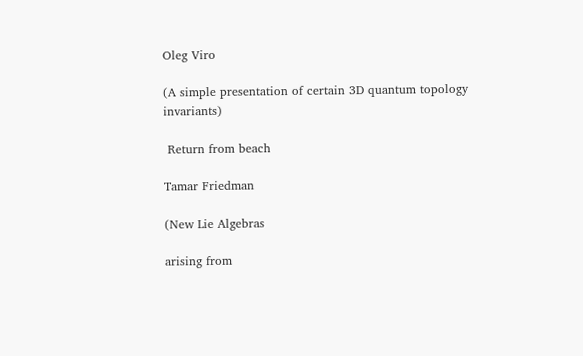Oleg Viro

(A simple presentation of certain 3D quantum topology invariants)

 Return from beach

Tamar Friedman

(New Lie Algebras

arising from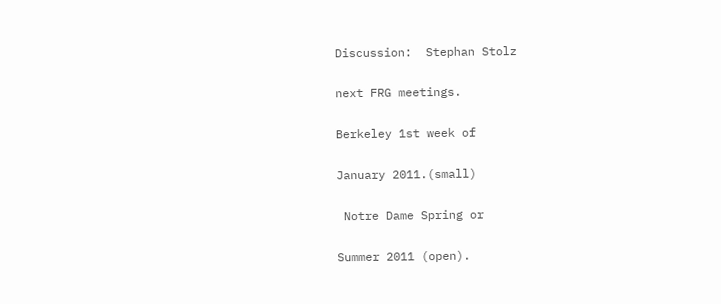Discussion:  Stephan Stolz

next FRG meetings.

Berkeley 1st week of

January 2011.(small)

 Notre Dame Spring or

Summer 2011 (open).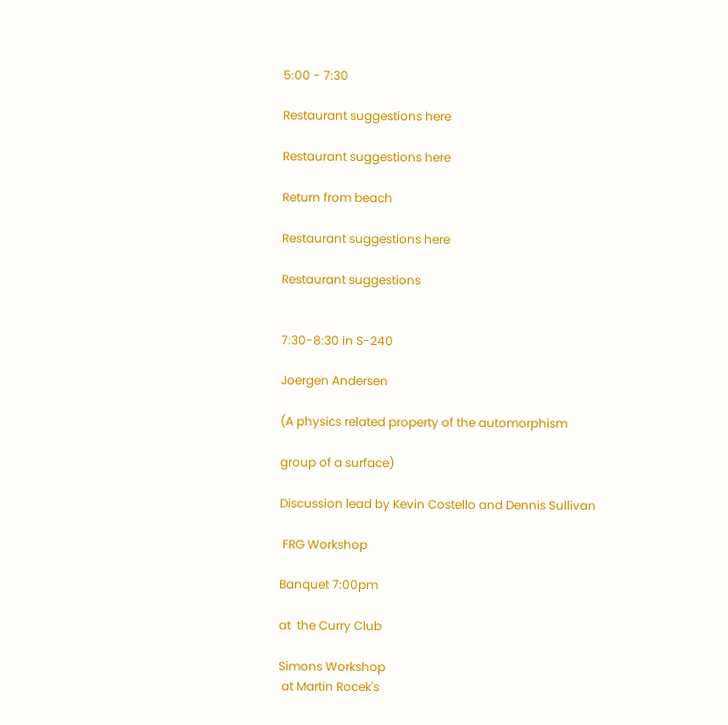5:00 - 7:30

Restaurant suggestions here

Restaurant suggestions here

Return from beach

Restaurant suggestions here

Restaurant suggestions


7:30-8:30 in S-240

Joergen Andersen

(A physics related property of the automorphism

group of a surface)

Discussion lead by Kevin Costello and Dennis Sullivan

 FRG Workshop

Banquet 7:00pm

at  the Curry Club

Simons Workshop
 at Martin Rocek's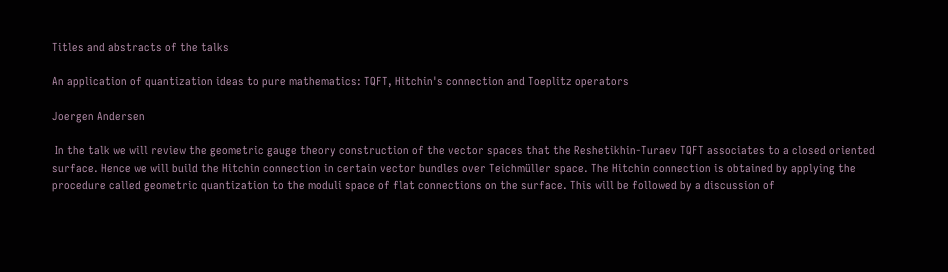Titles and abstracts of the talks

An application of quantization ideas to pure mathematics: TQFT, Hitchin's connection and Toeplitz operators

Joergen Andersen

 In the talk we will review the geometric gauge theory construction of the vector spaces that the Reshetikhin-Turaev TQFT associates to a closed oriented surface. Hence we will build the Hitchin connection in certain vector bundles over Teichmüller space. The Hitchin connection is obtained by applying the procedure called geometric quantization to the moduli space of flat connections on the surface. This will be followed by a discussion of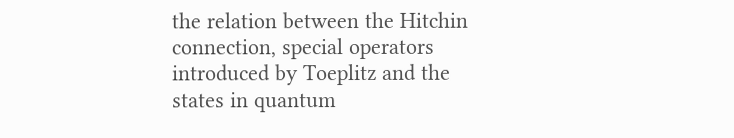the relation between the Hitchin connection, special operators introduced by Toeplitz and the states in quantum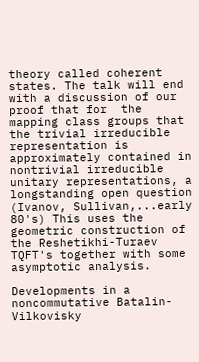theory called coherent states. The talk will end with a discussion of our proof that for  the mapping class groups that the trivial irreducible representation is approximately contained in nontrivial irreducible unitary representations, a longstanding open question (Ivanov, Sullivan,...early 80's) This uses the geometric construction of the Reshetikhi-Turaev TQFT's together with some asymptotic analysis.

Developments in a noncommutative Batalin-Vilkovisky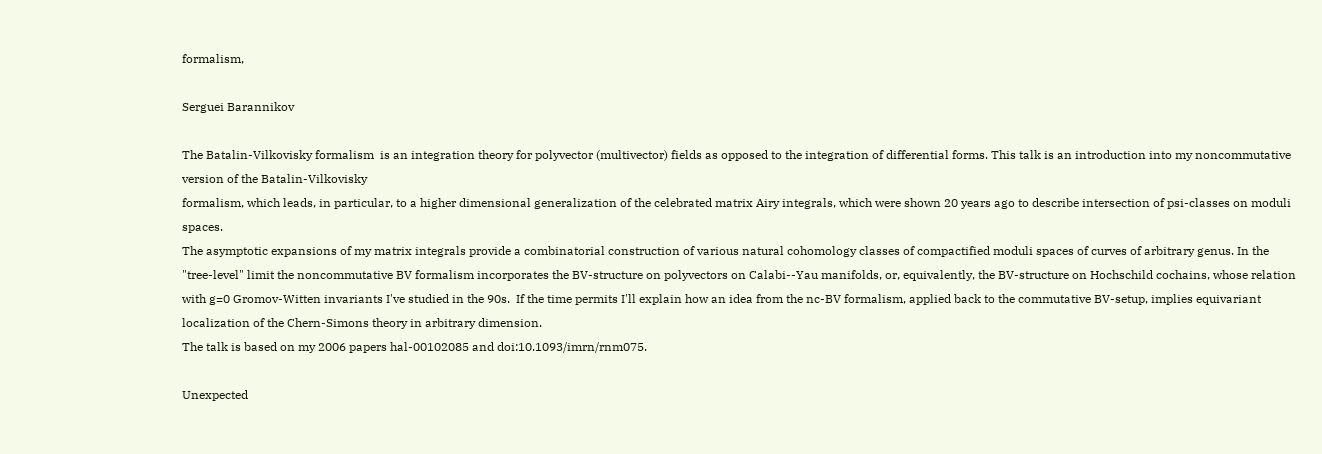formalism,

Serguei Barannikov

The Batalin-Vilkovisky formalism  is an integration theory for polyvector (multivector) fields as opposed to the integration of differential forms. This talk is an introduction into my noncommutative version of the Batalin-Vilkovisky
formalism, which leads, in particular, to a higher dimensional generalization of the celebrated matrix Airy integrals, which were shown 20 years ago to describe intersection of psi-classes on moduli spaces.
The asymptotic expansions of my matrix integrals provide a combinatorial construction of various natural cohomology classes of compactified moduli spaces of curves of arbitrary genus. In the "tree-level" limit the noncommutative BV formalism incorporates the BV-structure on polyvectors on Calabi--Yau manifolds, or, equivalently, the BV-structure on Hochschild cochains, whose relation with g=0 Gromov-Witten invariants I've studied in the 90s.  If the time permits I'll explain how an idea from the nc-BV formalism, applied back to the commutative BV-setup, implies equivariant
localization of the Chern-Simons theory in arbitrary dimension.
The talk is based on my 2006 papers hal-00102085 and doi:10.1093/imrn/rnm075.

Unexpected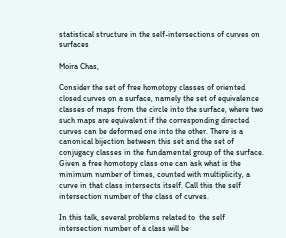statistical structure in the self-intersections of curves on surfaces

Moira Chas,

Consider the set of free homotopy classes of oriented closed curves on a surface, namely the set of equivalence classes of maps from the circle into the surface, where two such maps are equivalent if the corresponding directed curves can be deformed one into the other. There is a canonical bijection between this set and the set of conjugacy classes in the fundamental group of the surface.
Given a free homotopy class one can ask what is the minimum number of times, counted with multiplicity, a curve in that class intersects itself. Call this the self intersection number of the class of curves.

In this talk, several problems related to  the self intersection number of a class will be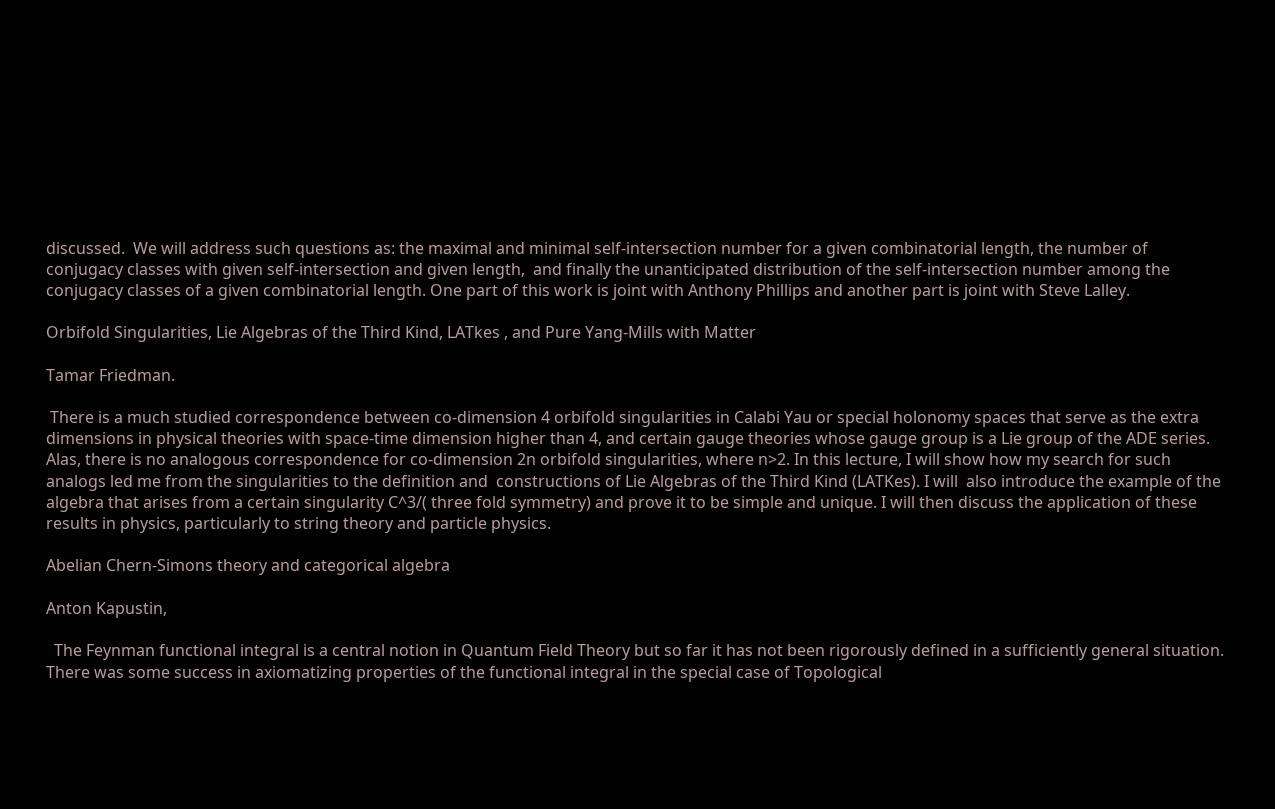discussed.  We will address such questions as: the maximal and minimal self-intersection number for a given combinatorial length, the number of conjugacy classes with given self-intersection and given length,  and finally the unanticipated distribution of the self-intersection number among the conjugacy classes of a given combinatorial length. One part of this work is joint with Anthony Phillips and another part is joint with Steve Lalley.

Orbifold Singularities, Lie Algebras of the Third Kind, LATkes , and Pure Yang-Mills with Matter

Tamar Friedman.

 There is a much studied correspondence between co-dimension 4 orbifold singularities in Calabi Yau or special holonomy spaces that serve as the extra dimensions in physical theories with space-time dimension higher than 4, and certain gauge theories whose gauge group is a Lie group of the ADE series. Alas, there is no analogous correspondence for co-dimension 2n orbifold singularities, where n>2. In this lecture, I will show how my search for such  analogs led me from the singularities to the definition and  constructions of Lie Algebras of the Third Kind (LATKes). I will  also introduce the example of the algebra that arises from a certain singularity C^3/( three fold symmetry) and prove it to be simple and unique. I will then discuss the application of these results in physics, particularly to string theory and particle physics.

Abelian Chern-Simons theory and categorical algebra

Anton Kapustin,

  The Feynman functional integral is a central notion in Quantum Field Theory but so far it has not been rigorously defined in a sufficiently general situation. There was some success in axiomatizing properties of the functional integral in the special case of Topological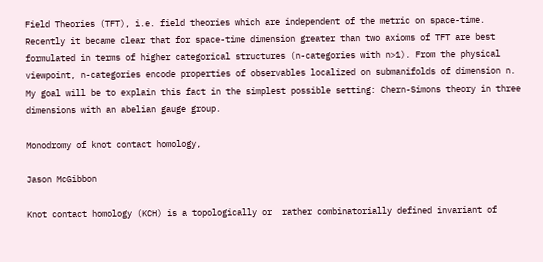Field Theories (TFT), i.e. field theories which are independent of the metric on space-time. Recently it became clear that for space-time dimension greater than two axioms of TFT are best formulated in terms of higher categorical structures (n-categories with n>1). From the physical viewpoint, n-categories encode properties of observables localized on submanifolds of dimension n. My goal will be to explain this fact in the simplest possible setting: Chern-Simons theory in three dimensions with an abelian gauge group.

Monodromy of knot contact homology,

Jason McGibbon

Knot contact homology (KCH) is a topologically or  rather combinatorially defined invariant of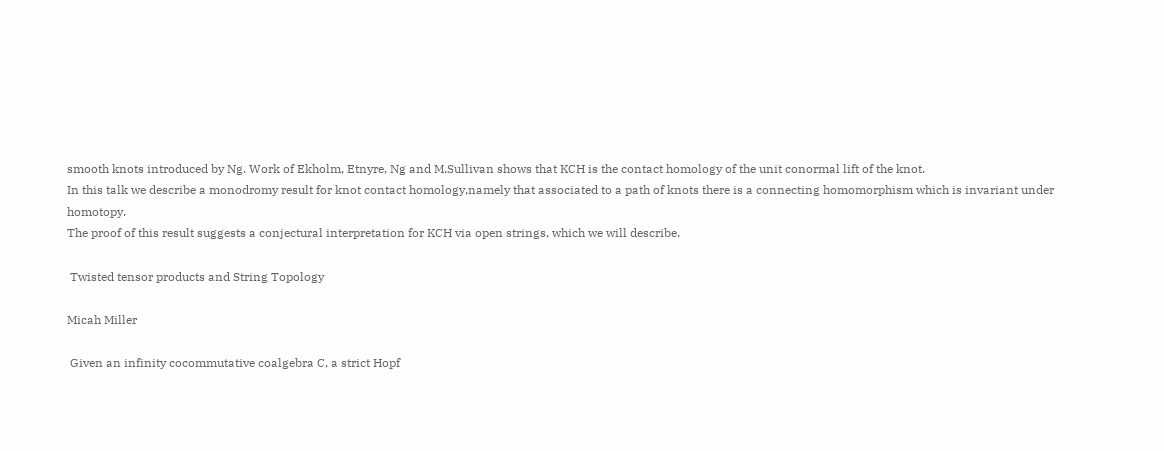smooth knots introduced by Ng. Work of Ekholm, Etnyre, Ng and M.Sullivan shows that KCH is the contact homology of the unit conormal lift of the knot.
In this talk we describe a monodromy result for knot contact homology,namely that associated to a path of knots there is a connecting homomorphism which is invariant under homotopy.
The proof of this result suggests a conjectural interpretation for KCH via open strings, which we will describe.

 Twisted tensor products and String Topology

Micah Miller

 Given an infinity cocommutative coalgebra C, a strict Hopf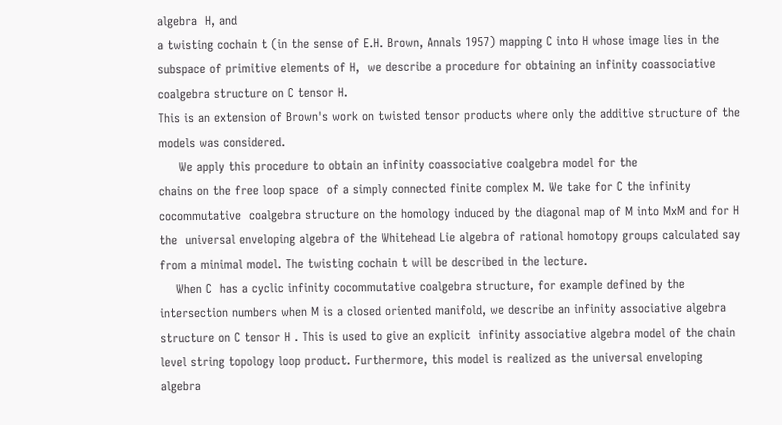algebra  H, and
a twisting cochain t (in the sense of E.H. Brown, Annals 1957) mapping C into H whose image lies in the subspace of primitive elements of H,  we describe a procedure for obtaining an infinity coassociative coalgebra structure on C tensor H.
This is an extension of Brown's work on twisted tensor products where only the additive structure of the models was considered.
     We apply this procedure to obtain an infinity coassociative coalgebra model for the
chains on the free loop space  of a simply connected finite complex M. We take for C the infinity cocommutative  coalgebra structure on the homology induced by the diagonal map of M into MxM and for H the  universal enveloping algebra of the Whitehead Lie algebra of rational homotopy groups calculated say from a minimal model. The twisting cochain t will be described in the lecture.
    When C  has a cyclic infinity cocommutative coalgebra structure, for example defined by the intersection numbers when M is a closed oriented manifold, we describe an infinity associative algebra structure on C tensor H . This is used to give an explicit  infinity associative algebra model of the chain level string topology loop product. Furthermore, this model is realized as the universal enveloping algebra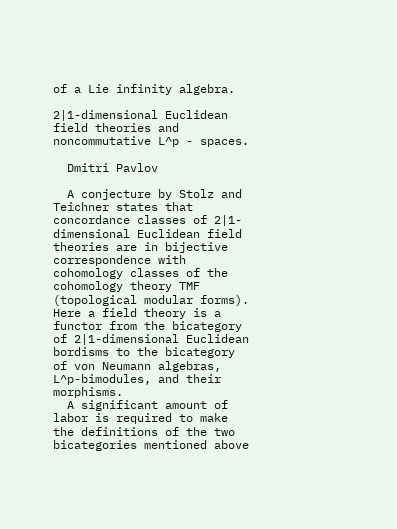of a Lie infinity algebra.

2|1-dimensional Euclidean field theories and noncommutative L^p - spaces.

  Dmitri Pavlov

  A conjecture by Stolz and Teichner states that concordance classes of 2|1-dimensional Euclidean field theories are in bijective correspondence with cohomology classes of the cohomology theory TMF (topological modular forms). Here a field theory is a functor from the bicategory of 2|1-dimensional Euclidean bordisms to the bicategory of von Neumann algebras, L^p-bimodules, and their morphisms.
  A significant amount of labor is required to make the definitions of the two bicategories mentioned above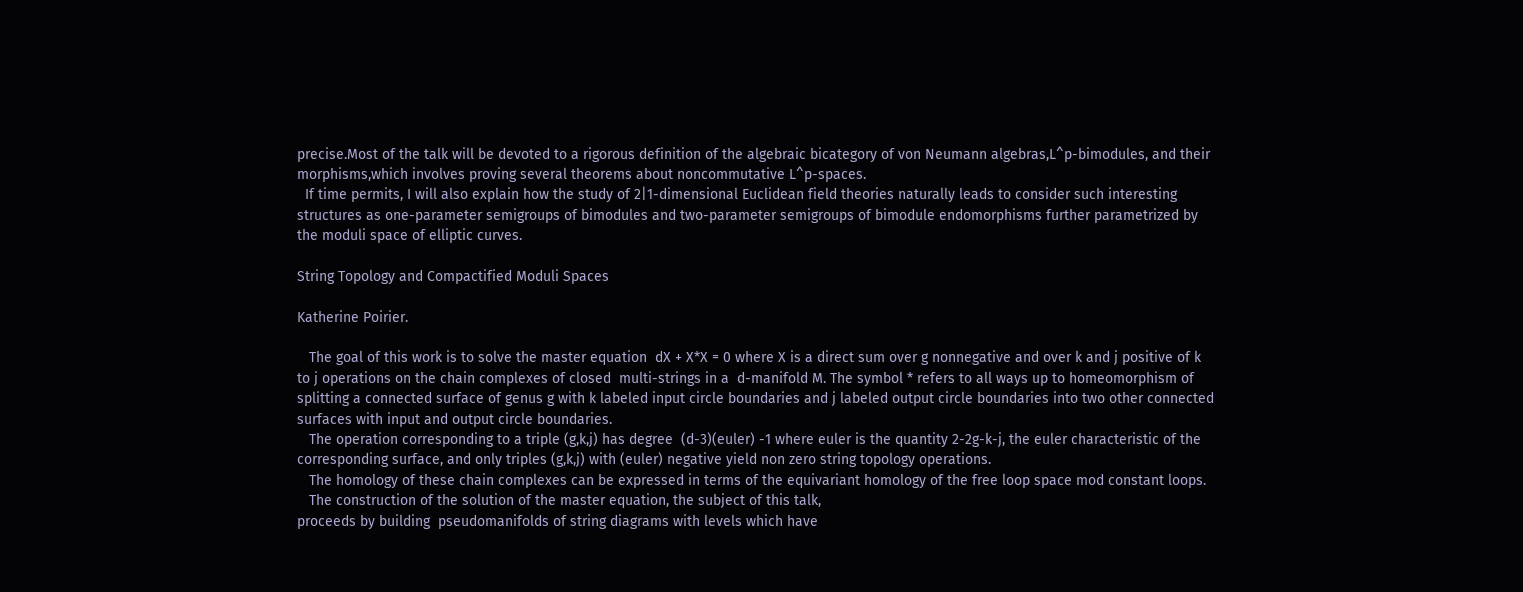precise.Most of the talk will be devoted to a rigorous definition of the algebraic bicategory of von Neumann algebras,L^p-bimodules, and their morphisms,which involves proving several theorems about noncommutative L^p-spaces.
  If time permits, I will also explain how the study of 2|1-dimensional Euclidean field theories naturally leads to consider such interesting structures as one-parameter semigroups of bimodules and two-parameter semigroups of bimodule endomorphisms further parametrized by the moduli space of elliptic curves.

String Topology and Compactified Moduli Spaces

Katherine Poirier.

   The goal of this work is to solve the master equation  dX + X*X = 0 where X is a direct sum over g nonnegative and over k and j positive of k to j operations on the chain complexes of closed  multi-strings in a  d-manifold M. The symbol * refers to all ways up to homeomorphism of splitting a connected surface of genus g with k labeled input circle boundaries and j labeled output circle boundaries into two other connected surfaces with input and output circle boundaries.
   The operation corresponding to a triple (g,k,j) has degree  (d-3)(euler) -1 where euler is the quantity 2-2g-k-j, the euler characteristic of the corresponding surface, and only triples (g,k,j) with (euler) negative yield non zero string topology operations.
   The homology of these chain complexes can be expressed in terms of the equivariant homology of the free loop space mod constant loops.
   The construction of the solution of the master equation, the subject of this talk,
proceeds by building  pseudomanifolds of string diagrams with levels which have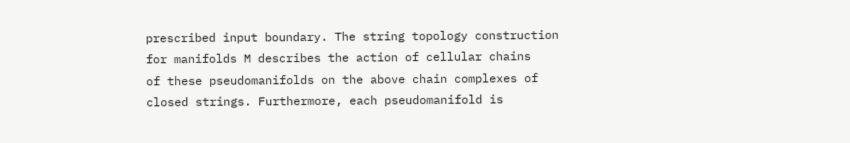prescribed input boundary. The string topology construction for manifolds M describes the action of cellular chains
of these pseudomanifolds on the above chain complexes of closed strings. Furthermore, each pseudomanifold is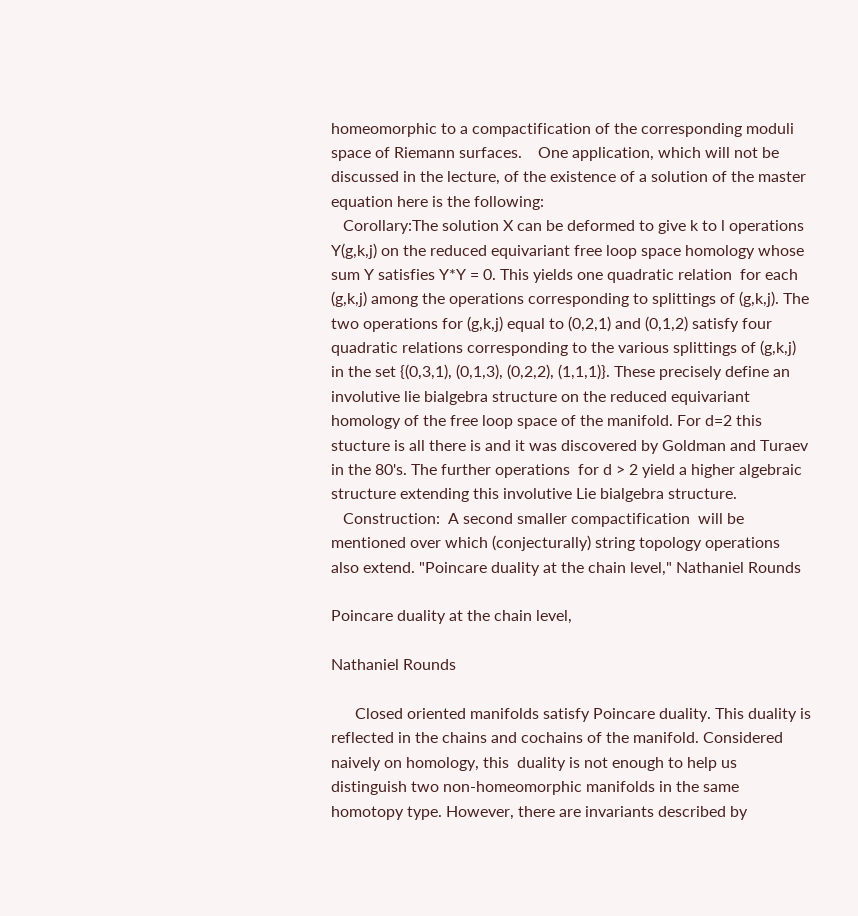homeomorphic to a compactification of the corresponding moduli space of Riemann surfaces.    One application, which will not be discussed in the lecture, of the existence of a solution of the master equation here is the following:
   Corollary:The solution X can be deformed to give k to l operations Y(g,k,j) on the reduced equivariant free loop space homology whose sum Y satisfies Y*Y = 0. This yields one quadratic relation  for each (g,k,j) among the operations corresponding to splittings of (g,k,j). The two operations for (g,k,j) equal to (0,2,1) and (0,1,2) satisfy four quadratic relations corresponding to the various splittings of (g,k,j) in the set {(0,3,1), (0,1,3), (0,2,2), (1,1,1)}. These precisely define an involutive lie bialgebra structure on the reduced equivariant homology of the free loop space of the manifold. For d=2 this stucture is all there is and it was discovered by Goldman and Turaev in the 80's. The further operations  for d > 2 yield a higher algebraic structure extending this involutive Lie bialgebra structure.
   Construction:  A second smaller compactification  will be mentioned over which (conjecturally) string topology operations also extend. "Poincare duality at the chain level," Nathaniel Rounds

Poincare duality at the chain level,

Nathaniel Rounds

      Closed oriented manifolds satisfy Poincare duality. This duality is reflected in the chains and cochains of the manifold. Considered naively on homology, this  duality is not enough to help us distinguish two non-homeomorphic manifolds in the same homotopy type. However, there are invariants described by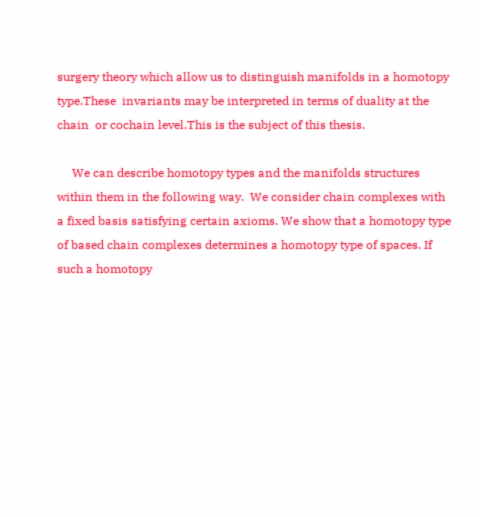surgery theory which allow us to distinguish manifolds in a homotopy type.These  invariants may be interpreted in terms of duality at the chain  or cochain level.This is the subject of this thesis.

     We can describe homotopy types and the manifolds structures within them in the following way.  We consider chain complexes with a fixed basis satisfying certain axioms. We show that a homotopy type of based chain complexes determines a homotopy type of spaces. If such a homotopy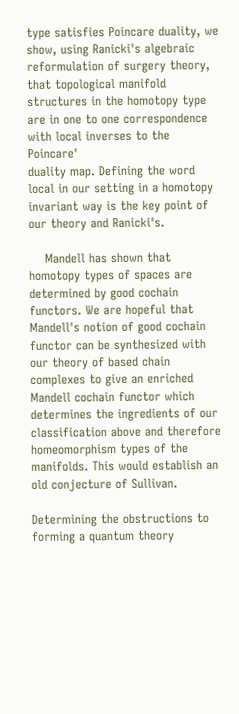type satisfies Poincare duality, we show, using Ranicki's algebraic reformulation of surgery theory, that topological manifold structures in the homotopy type are in one to one correspondence with local inverses to the Poincare'
duality map. Defining the word local in our setting in a homotopy invariant way is the key point of our theory and Ranicki's.

    Mandell has shown that homotopy types of spaces are determined by good cochain functors. We are hopeful that Mandell's notion of good cochain functor can be synthesized with our theory of based chain complexes to give an enriched Mandell cochain functor which determines the ingredients of our classification above and therefore homeomorphism types of the manifolds. This would establish an old conjecture of Sullivan.

Determining the obstructions to forming a quantum theory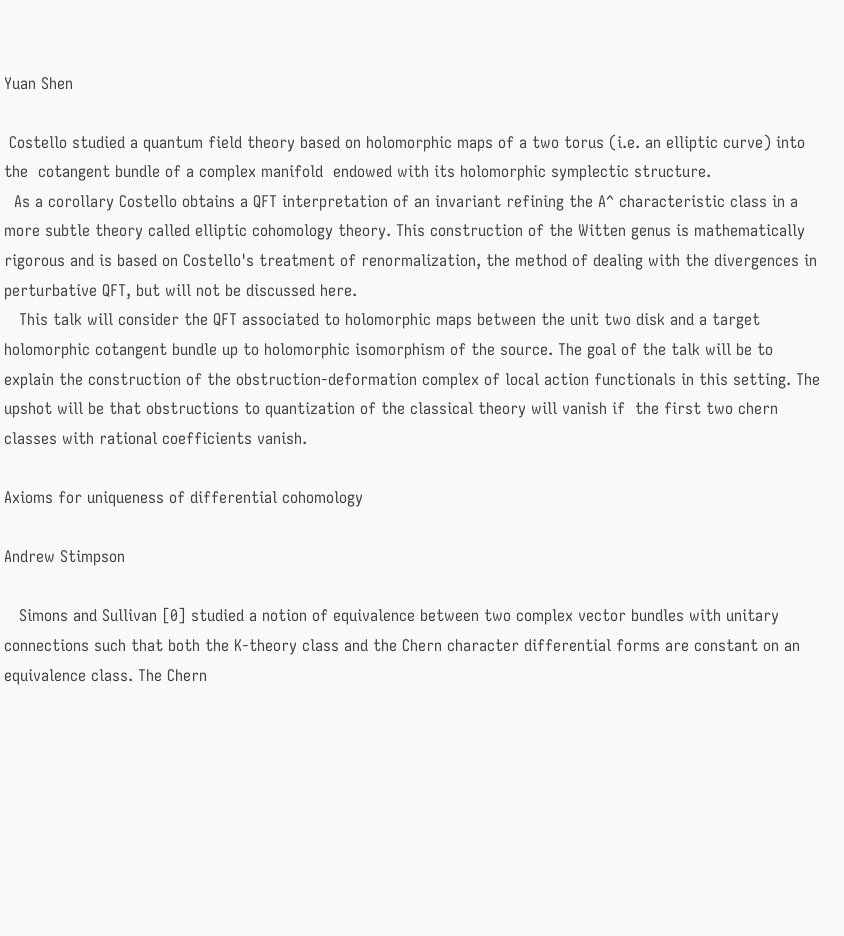Yuan Shen

 Costello studied a quantum field theory based on holomorphic maps of a two torus (i.e. an elliptic curve) into the  cotangent bundle of a complex manifold  endowed with its holomorphic symplectic structure.
  As a corollary Costello obtains a QFT interpretation of an invariant refining the A^ characteristic class in a more subtle theory called elliptic cohomology theory. This construction of the Witten genus is mathematically rigorous and is based on Costello's treatment of renormalization, the method of dealing with the divergences in perturbative QFT, but will not be discussed here.
   This talk will consider the QFT associated to holomorphic maps between the unit two disk and a target  holomorphic cotangent bundle up to holomorphic isomorphism of the source. The goal of the talk will be to explain the construction of the obstruction-deformation complex of local action functionals in this setting. The upshot will be that obstructions to quantization of the classical theory will vanish if  the first two chern classes with rational coefficients vanish.

Axioms for uniqueness of differential cohomology

Andrew Stimpson

   Simons and Sullivan [0] studied a notion of equivalence between two complex vector bundles with unitary connections such that both the K-theory class and the Chern character differential forms are constant on an equivalence class. The Chern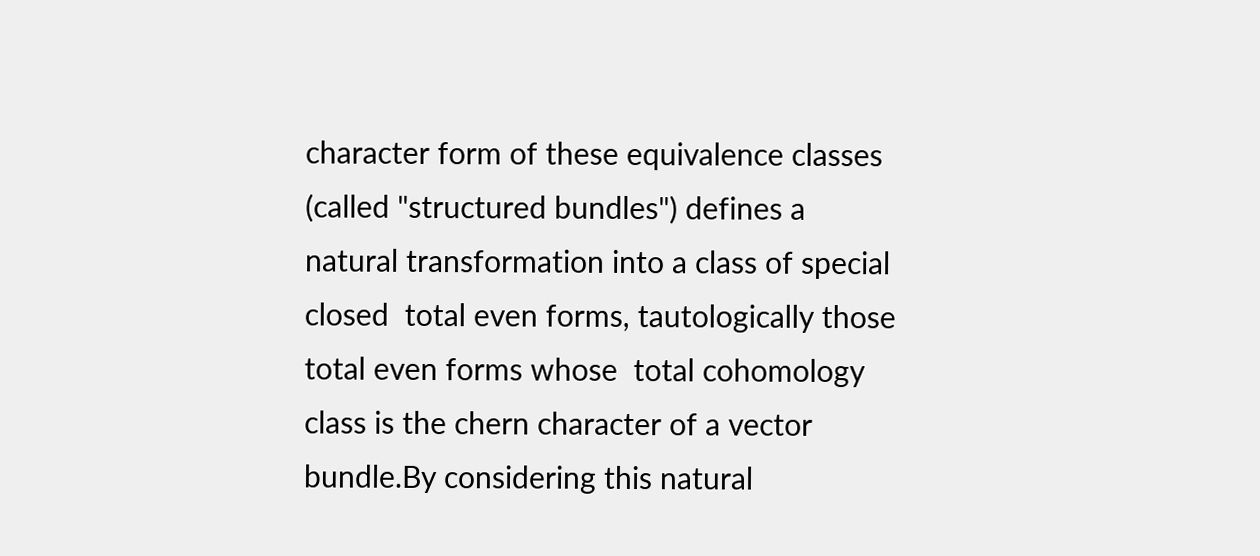character form of these equivalence classes (called "structured bundles") defines a natural transformation into a class of special closed  total even forms, tautologically those total even forms whose  total cohomology class is the chern character of a vector bundle.By considering this natural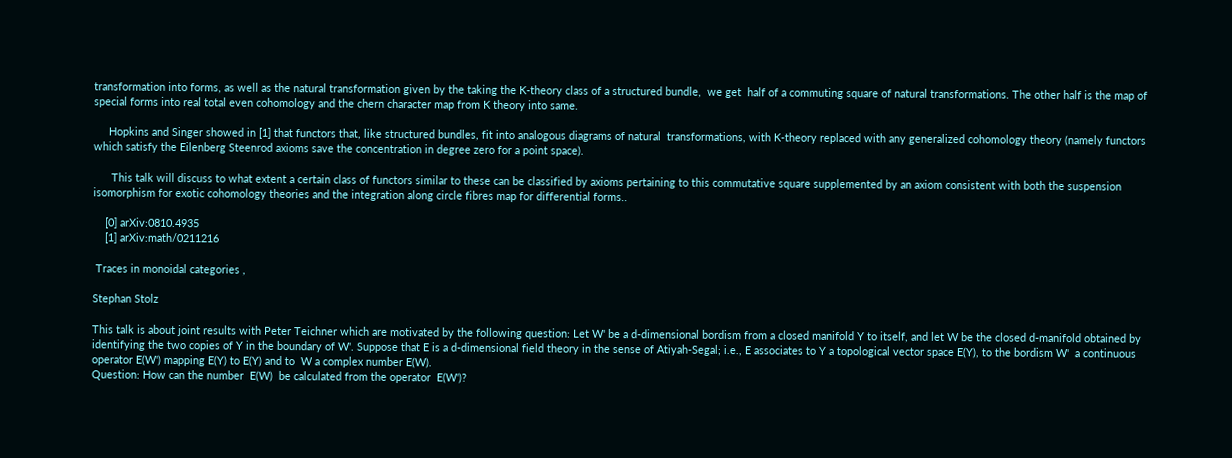transformation into forms, as well as the natural transformation given by the taking the K-theory class of a structured bundle,  we get  half of a commuting square of natural transformations. The other half is the map of special forms into real total even cohomology and the chern character map from K theory into same.

     Hopkins and Singer showed in [1] that functors that, like structured bundles, fit into analogous diagrams of natural  transformations, with K-theory replaced with any generalized cohomology theory (namely functors which satisfy the Eilenberg Steenrod axioms save the concentration in degree zero for a point space).

      This talk will discuss to what extent a certain class of functors similar to these can be classified by axioms pertaining to this commutative square supplemented by an axiom consistent with both the suspension isomorphism for exotic cohomology theories and the integration along circle fibres map for differential forms..

    [0] arXiv:0810.4935
    [1] arXiv:math/0211216

 Traces in monoidal categories ,

Stephan Stolz

This talk is about joint results with Peter Teichner which are motivated by the following question: Let W' be a d-dimensional bordism from a closed manifold Y to itself, and let W be the closed d-manifold obtained by identifying the two copies of Y in the boundary of W'. Suppose that E is a d-dimensional field theory in the sense of Atiyah-Segal; i.e., E associates to Y a topological vector space E(Y), to the bordism W'  a continuous operator E(W') mapping E(Y) to E(Y) and to  W a complex number E(W).
Question: How can the number  E(W)  be calculated from the operator  E(W')?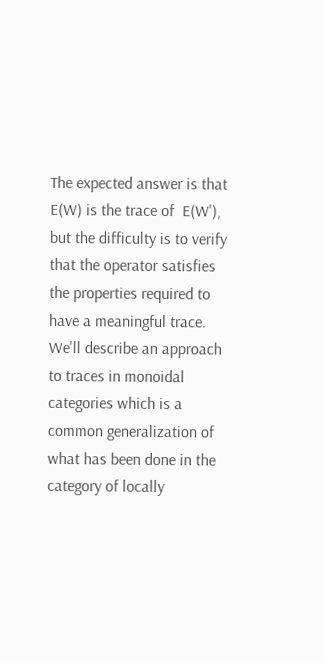The expected answer is that E(W) is the trace of  E(W'), but the difficulty is to verify that the operator satisfies the properties required to have a meaningful trace. We'll describe an approach to traces in monoidal categories which is a common generalization of what has been done in the category of locally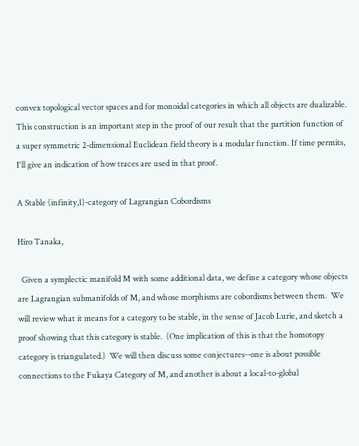convex topological vector spaces and for monoidal categories in which all objects are dualizable. This construction is an important step in the proof of our result that the partition function of a super symmetric 2-dimensional Euclidean field theory is a modular function. If time permits, I'll give an indication of how traces are used in that proof.

A Stable (infinity,1)-category of Lagrangian Cobordisms

Hiro Tanaka,

  Given a symplectic manifold M with some additional data, we define a category whose objects are Lagrangian submanifolds of M, and whose morphisms are cobordisms between them.  We will review what it means for a category to be stable, in the sense of Jacob Lurie, and sketch a proof showing that this category is stable.  (One implication of this is that the homotopy category is triangulated.)  We will then discuss some conjectures--one is about possible connections to the Fukaya Category of M, and another is about a local-to-global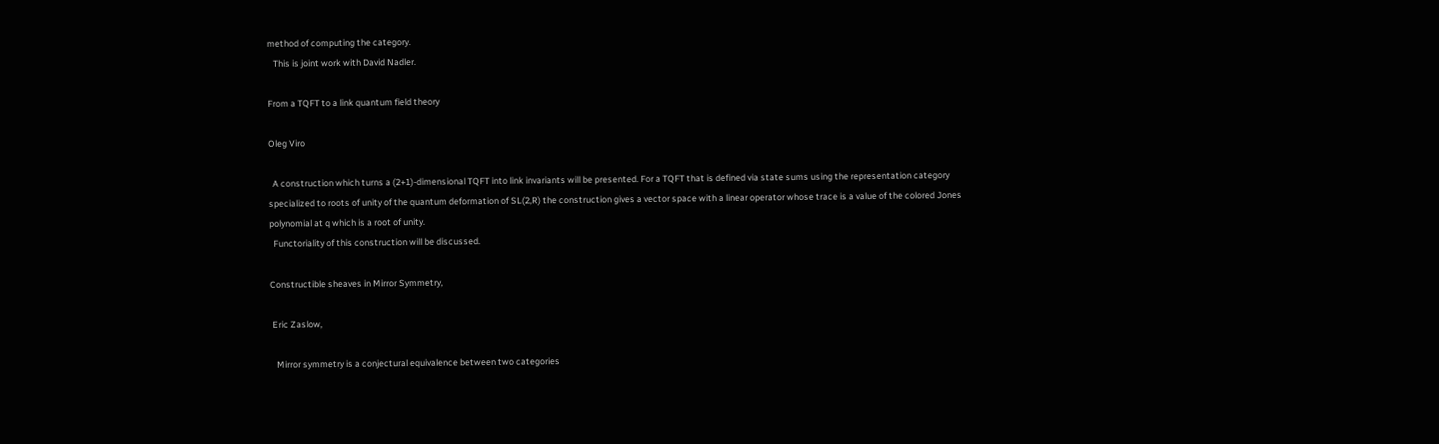method of computing the category.
   This is joint work with David Nadler.

From a TQFT to a link quantum field theory

Oleg Viro

  A construction which turns a (2+1)-dimensional TQFT into link invariants will be presented. For a TQFT that is defined via state sums using the representation category specialized to roots of unity of the quantum deformation of SL(2,R) the construction gives a vector space with a linear operator whose trace is a value of the colored Jones polynomial at q which is a root of unity.
  Functoriality of this construction will be discussed.

Constructible sheaves in Mirror Symmetry,

 Eric Zaslow,

   Mirror symmetry is a conjectural equivalence between two categories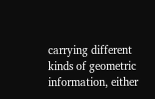carrying different kinds of geometric information, either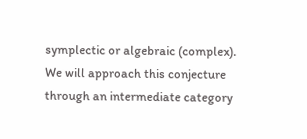symplectic or algebraic (complex). We will approach this conjecture through an intermediate category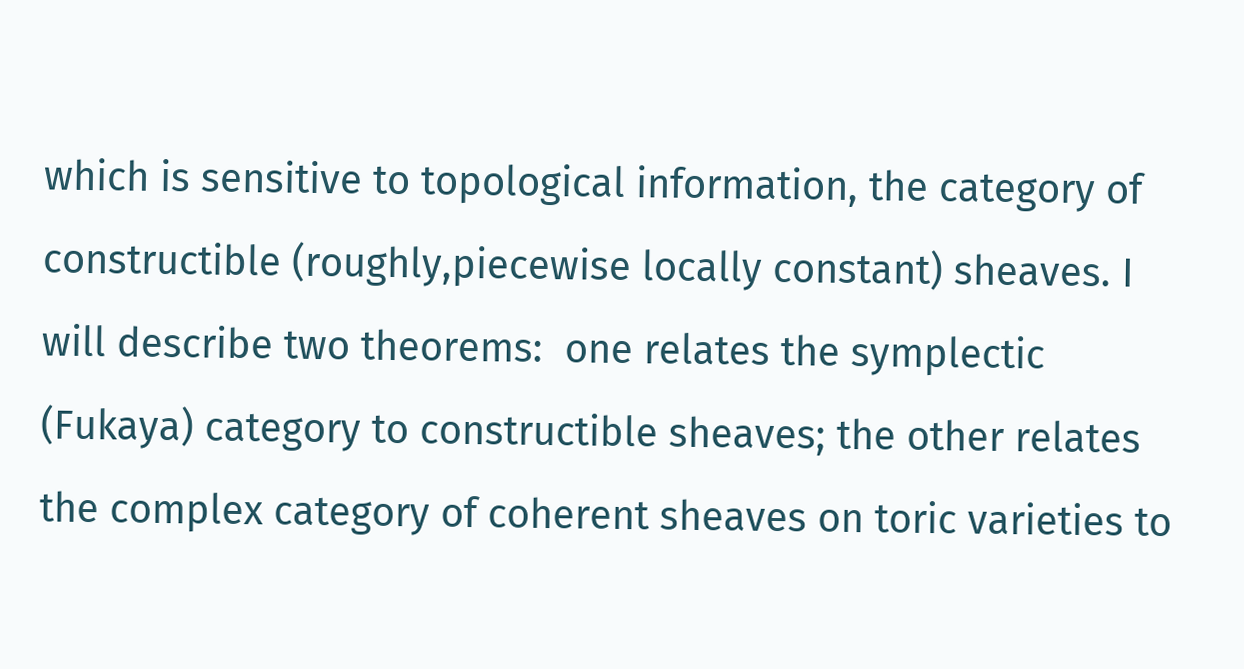which is sensitive to topological information, the category of constructible (roughly,piecewise locally constant) sheaves. I will describe two theorems:  one relates the symplectic (Fukaya) category to constructible sheaves; the other relates the complex category of coherent sheaves on toric varieties to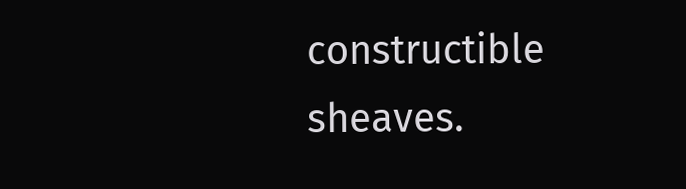constructible sheaves.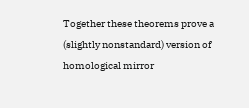Together these theorems prove a (slightly nonstandard) version of homological mirror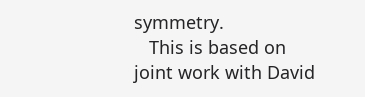symmetry.
   This is based on joint work with David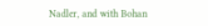Nadler, and with Bohan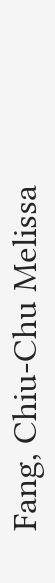Fang, Chiu-Chu Melissa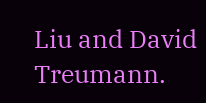Liu and David Treumann.